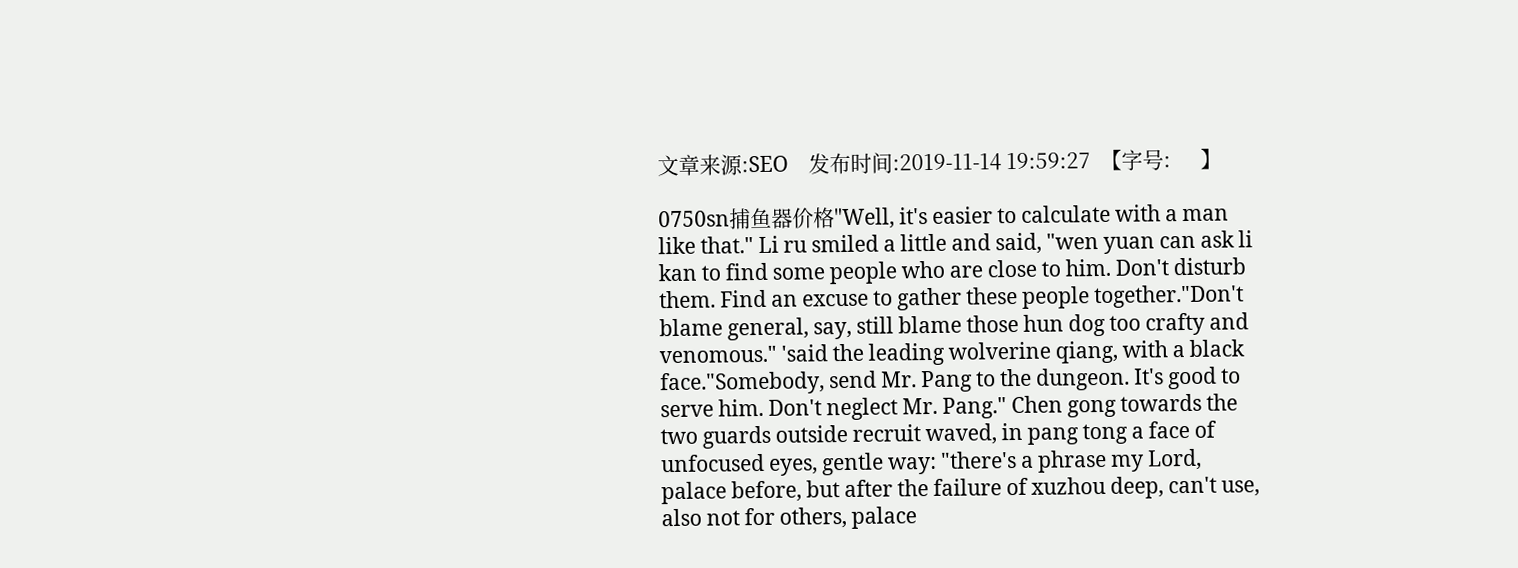文章来源:SEO    发布时间:2019-11-14 19:59:27  【字号:      】

0750sn捕鱼器价格"Well, it's easier to calculate with a man like that." Li ru smiled a little and said, "wen yuan can ask li kan to find some people who are close to him. Don't disturb them. Find an excuse to gather these people together."Don't blame general, say, still blame those hun dog too crafty and venomous." 'said the leading wolverine qiang, with a black face."Somebody, send Mr. Pang to the dungeon. It's good to serve him. Don't neglect Mr. Pang." Chen gong towards the two guards outside recruit waved, in pang tong a face of unfocused eyes, gentle way: "there's a phrase my Lord, palace before, but after the failure of xuzhou deep, can't use, also not for others, palace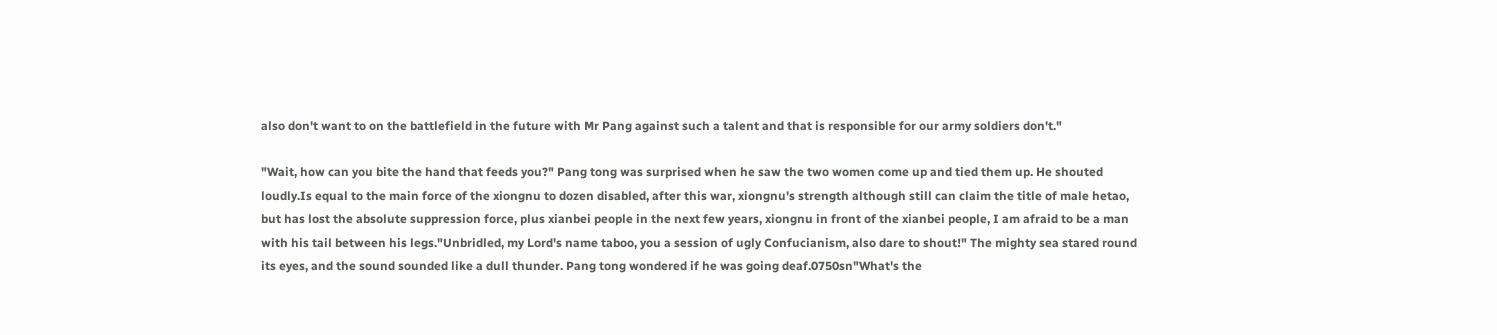also don't want to on the battlefield in the future with Mr Pang against such a talent and that is responsible for our army soldiers don't."

"Wait, how can you bite the hand that feeds you?" Pang tong was surprised when he saw the two women come up and tied them up. He shouted loudly.Is equal to the main force of the xiongnu to dozen disabled, after this war, xiongnu's strength although still can claim the title of male hetao, but has lost the absolute suppression force, plus xianbei people in the next few years, xiongnu in front of the xianbei people, I am afraid to be a man with his tail between his legs."Unbridled, my Lord's name taboo, you a session of ugly Confucianism, also dare to shout!" The mighty sea stared round its eyes, and the sound sounded like a dull thunder. Pang tong wondered if he was going deaf.0750sn"What's the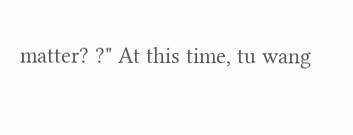matter? ?" At this time, tu wang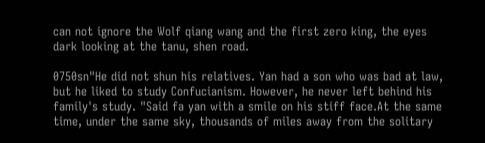can not ignore the Wolf qiang wang and the first zero king, the eyes dark looking at the tanu, shen road.

0750sn"He did not shun his relatives. Yan had a son who was bad at law, but he liked to study Confucianism. However, he never left behind his family's study. "Said fa yan with a smile on his stiff face.At the same time, under the same sky, thousands of miles away from the solitary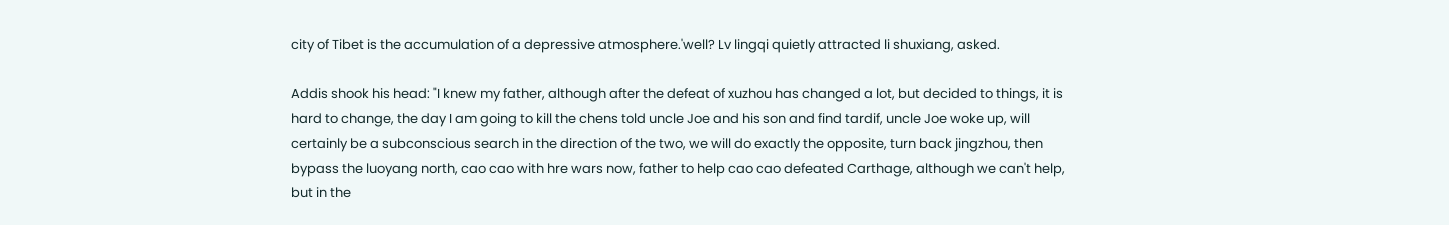city of Tibet is the accumulation of a depressive atmosphere.'well? Lv lingqi quietly attracted li shuxiang, asked.

Addis shook his head: "I knew my father, although after the defeat of xuzhou has changed a lot, but decided to things, it is hard to change, the day I am going to kill the chens told uncle Joe and his son and find tardif, uncle Joe woke up, will certainly be a subconscious search in the direction of the two, we will do exactly the opposite, turn back jingzhou, then bypass the luoyang north, cao cao with hre wars now, father to help cao cao defeated Carthage, although we can't help, but in the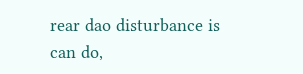rear dao disturbance is can do,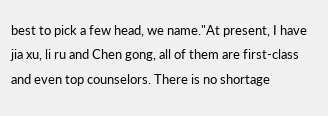best to pick a few head, we name."At present, I have jia xu, li ru and Chen gong, all of them are first-class and even top counselors. There is no shortage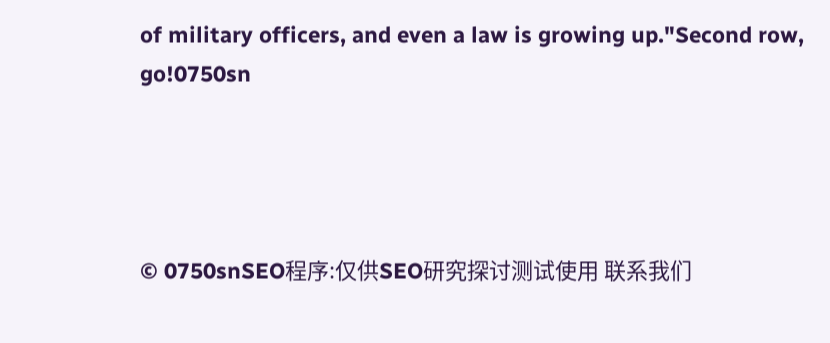of military officers, and even a law is growing up."Second row, go!0750sn




© 0750snSEO程序:仅供SEO研究探讨测试使用 联系我们